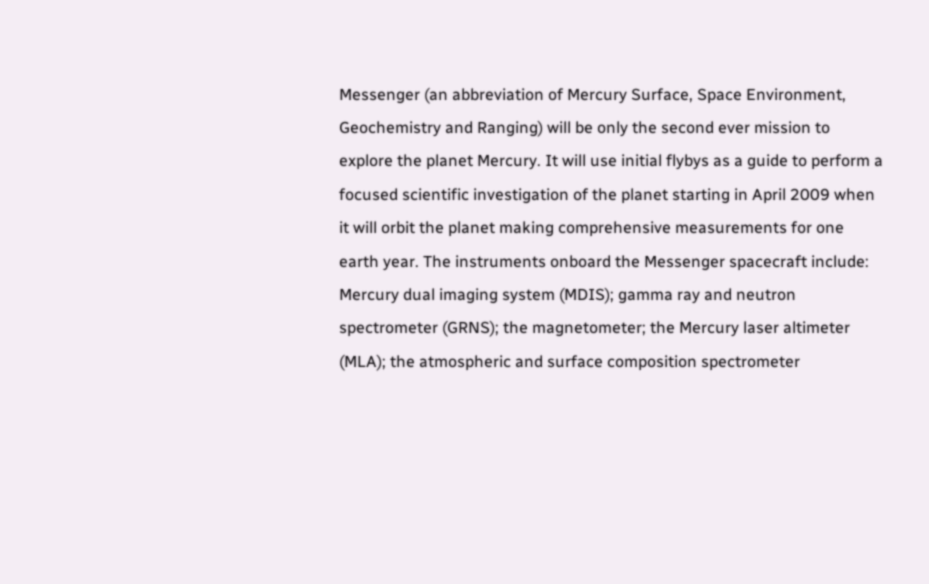Messenger (an abbreviation of Mercury Surface, Space Environment, Geochemistry and Ranging) will be only the second ever mission to explore the planet Mercury. It will use initial flybys as a guide to perform a focused scientific investigation of the planet starting in April 2009 when it will orbit the planet making comprehensive measurements for one earth year. The instruments onboard the Messenger spacecraft include: Mercury dual imaging system (MDIS); gamma ray and neutron spectrometer (GRNS); the magnetometer; the Mercury laser altimeter (MLA); the atmospheric and surface composition spectrometer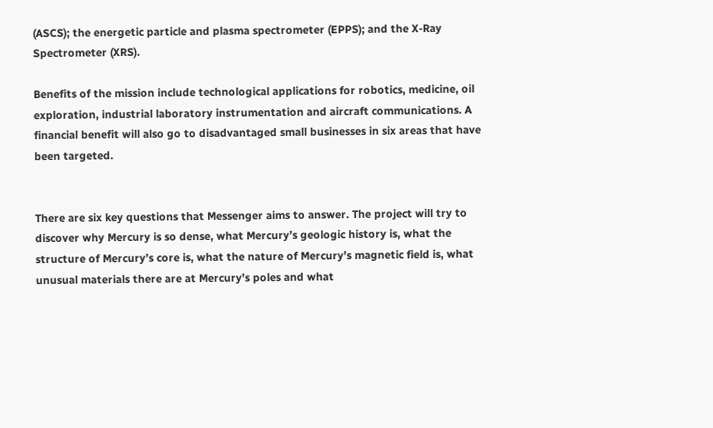(ASCS); the energetic particle and plasma spectrometer (EPPS); and the X-Ray Spectrometer (XRS).

Benefits of the mission include technological applications for robotics, medicine, oil exploration, industrial laboratory instrumentation and aircraft communications. A financial benefit will also go to disadvantaged small businesses in six areas that have been targeted.


There are six key questions that Messenger aims to answer. The project will try to discover why Mercury is so dense, what Mercury’s geologic history is, what the structure of Mercury’s core is, what the nature of Mercury’s magnetic field is, what unusual materials there are at Mercury’s poles and what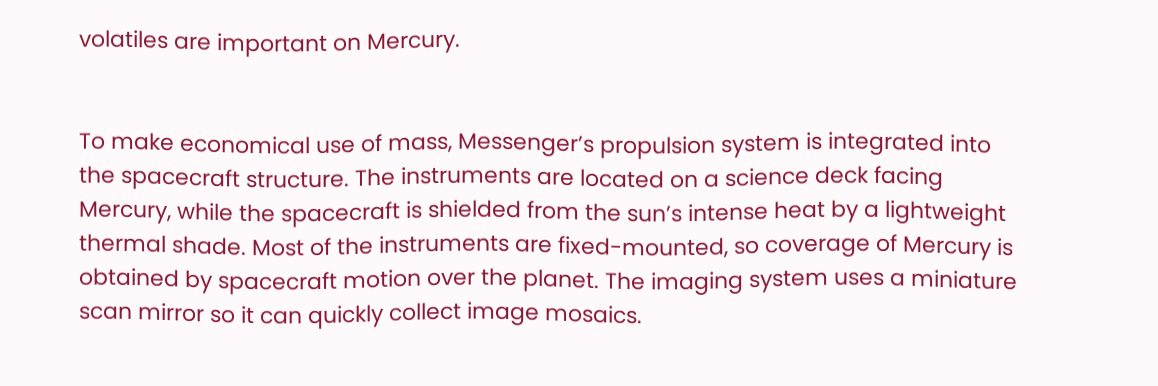volatiles are important on Mercury.


To make economical use of mass, Messenger’s propulsion system is integrated into the spacecraft structure. The instruments are located on a science deck facing Mercury, while the spacecraft is shielded from the sun’s intense heat by a lightweight thermal shade. Most of the instruments are fixed-mounted, so coverage of Mercury is obtained by spacecraft motion over the planet. The imaging system uses a miniature scan mirror so it can quickly collect image mosaics.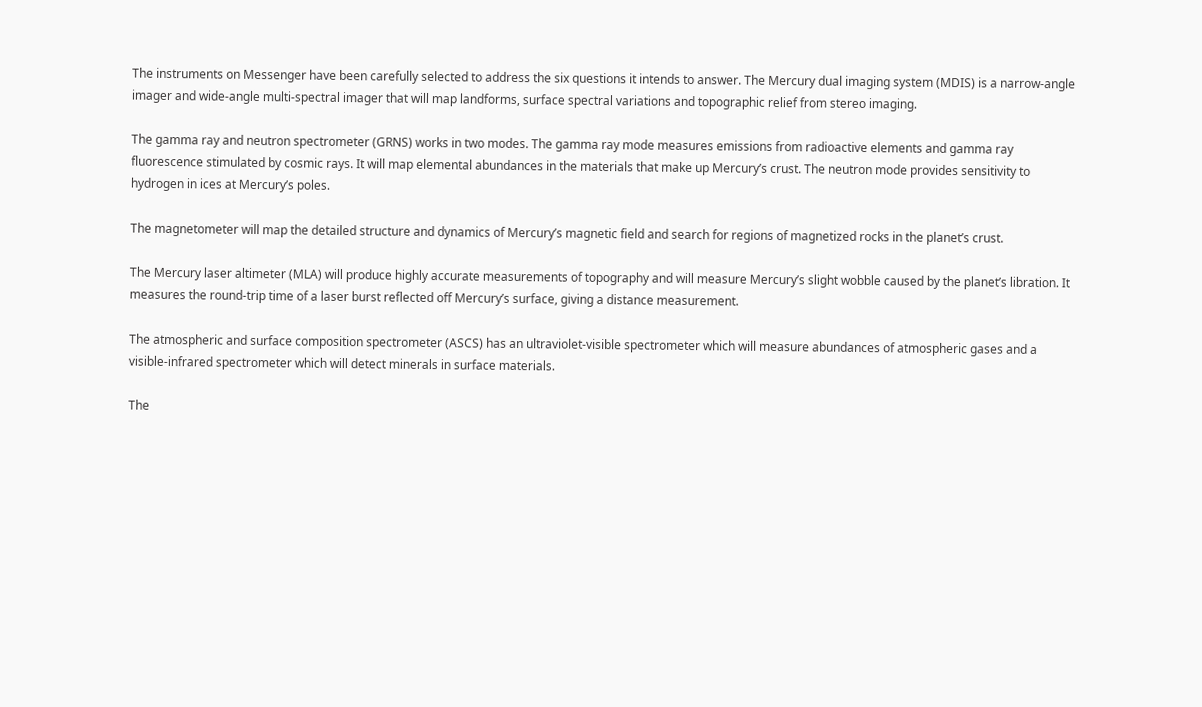The instruments on Messenger have been carefully selected to address the six questions it intends to answer. The Mercury dual imaging system (MDIS) is a narrow-angle imager and wide-angle multi-spectral imager that will map landforms, surface spectral variations and topographic relief from stereo imaging.

The gamma ray and neutron spectrometer (GRNS) works in two modes. The gamma ray mode measures emissions from radioactive elements and gamma ray fluorescence stimulated by cosmic rays. It will map elemental abundances in the materials that make up Mercury’s crust. The neutron mode provides sensitivity to hydrogen in ices at Mercury’s poles.

The magnetometer will map the detailed structure and dynamics of Mercury’s magnetic field and search for regions of magnetized rocks in the planet’s crust.

The Mercury laser altimeter (MLA) will produce highly accurate measurements of topography and will measure Mercury’s slight wobble caused by the planet’s libration. It measures the round-trip time of a laser burst reflected off Mercury’s surface, giving a distance measurement.

The atmospheric and surface composition spectrometer (ASCS) has an ultraviolet-visible spectrometer which will measure abundances of atmospheric gases and a visible-infrared spectrometer which will detect minerals in surface materials.

The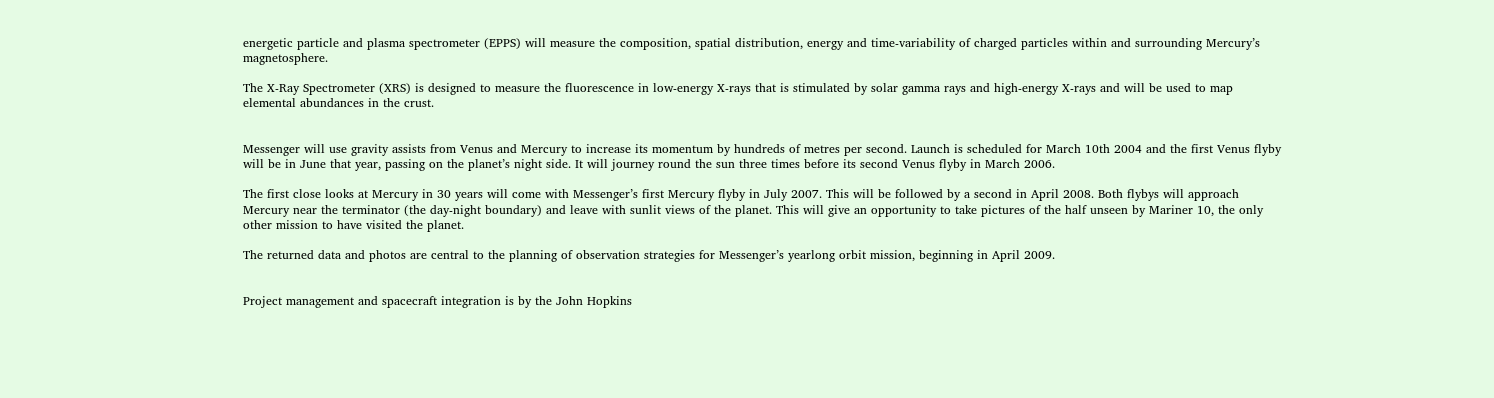energetic particle and plasma spectrometer (EPPS) will measure the composition, spatial distribution, energy and time-variability of charged particles within and surrounding Mercury’s magnetosphere.

The X-Ray Spectrometer (XRS) is designed to measure the fluorescence in low-energy X-rays that is stimulated by solar gamma rays and high-energy X-rays and will be used to map elemental abundances in the crust.


Messenger will use gravity assists from Venus and Mercury to increase its momentum by hundreds of metres per second. Launch is scheduled for March 10th 2004 and the first Venus flyby will be in June that year, passing on the planet’s night side. It will journey round the sun three times before its second Venus flyby in March 2006.

The first close looks at Mercury in 30 years will come with Messenger’s first Mercury flyby in July 2007. This will be followed by a second in April 2008. Both flybys will approach Mercury near the terminator (the day-night boundary) and leave with sunlit views of the planet. This will give an opportunity to take pictures of the half unseen by Mariner 10, the only other mission to have visited the planet.

The returned data and photos are central to the planning of observation strategies for Messenger’s yearlong orbit mission, beginning in April 2009.


Project management and spacecraft integration is by the John Hopkins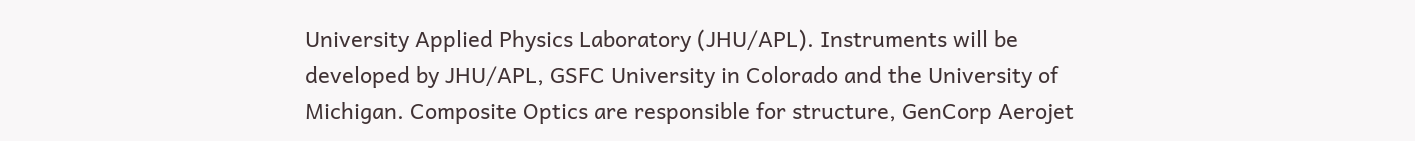University Applied Physics Laboratory (JHU/APL). Instruments will be developed by JHU/APL, GSFC University in Colorado and the University of Michigan. Composite Optics are responsible for structure, GenCorp Aerojet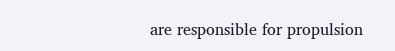are responsible for propulsion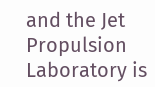and the Jet Propulsion Laboratory is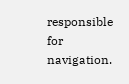responsible for navigation.